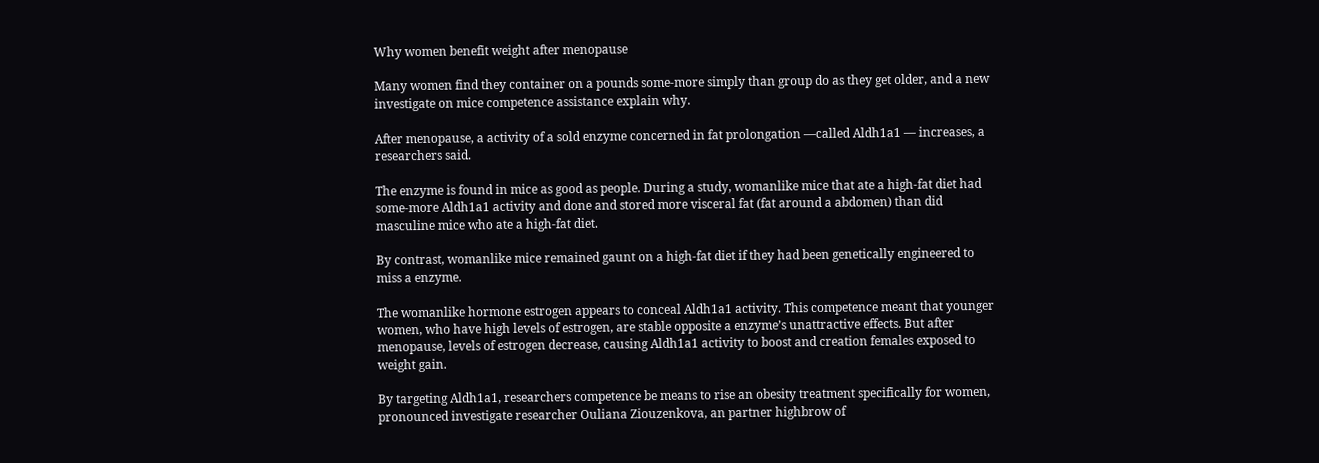Why women benefit weight after menopause

Many women find they container on a pounds some-more simply than group do as they get older, and a new investigate on mice competence assistance explain why.

After menopause, a activity of a sold enzyme concerned in fat prolongation —called Aldh1a1 — increases, a researchers said.

The enzyme is found in mice as good as people. During a study, womanlike mice that ate a high-fat diet had some-more Aldh1a1 activity and done and stored more visceral fat (fat around a abdomen) than did masculine mice who ate a high-fat diet.

By contrast, womanlike mice remained gaunt on a high-fat diet if they had been genetically engineered to miss a enzyme.

The womanlike hormone estrogen appears to conceal Aldh1a1 activity. This competence meant that younger women, who have high levels of estrogen, are stable opposite a enzyme’s unattractive effects. But after menopause, levels of estrogen decrease, causing Aldh1a1 activity to boost and creation females exposed to weight gain.

By targeting Aldh1a1, researchers competence be means to rise an obesity treatment specifically for women, pronounced investigate researcher Ouliana Ziouzenkova, an partner highbrow of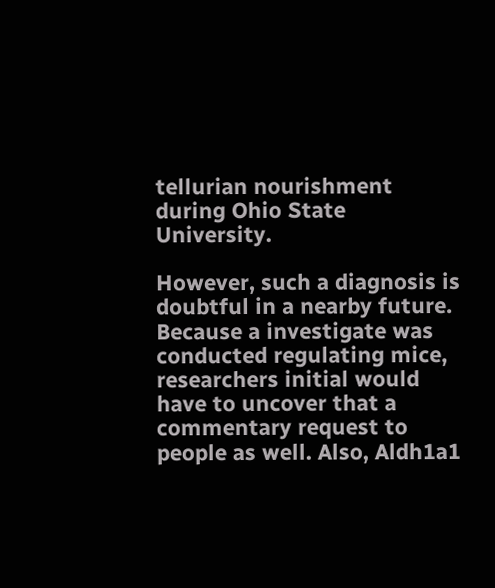tellurian nourishment during Ohio State University.

However, such a diagnosis is doubtful in a nearby future. Because a investigate was conducted regulating mice, researchers initial would have to uncover that a commentary request to people as well. Also, Aldh1a1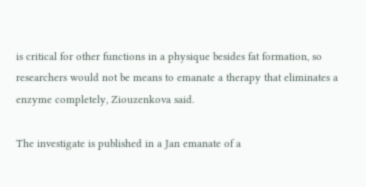is critical for other functions in a physique besides fat formation, so researchers would not be means to emanate a therapy that eliminates a enzyme completely, Ziouzenkova said.

The investigate is published in a Jan emanate of a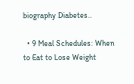biography Diabetes..

  • 9 Meal Schedules: When to Eat to Lose Weight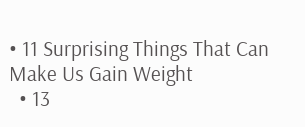• 11 Surprising Things That Can Make Us Gain Weight
  • 13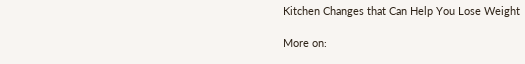Kitchen Changes that Can Help You Lose Weight

More on: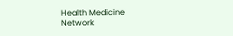Health Medicine Network